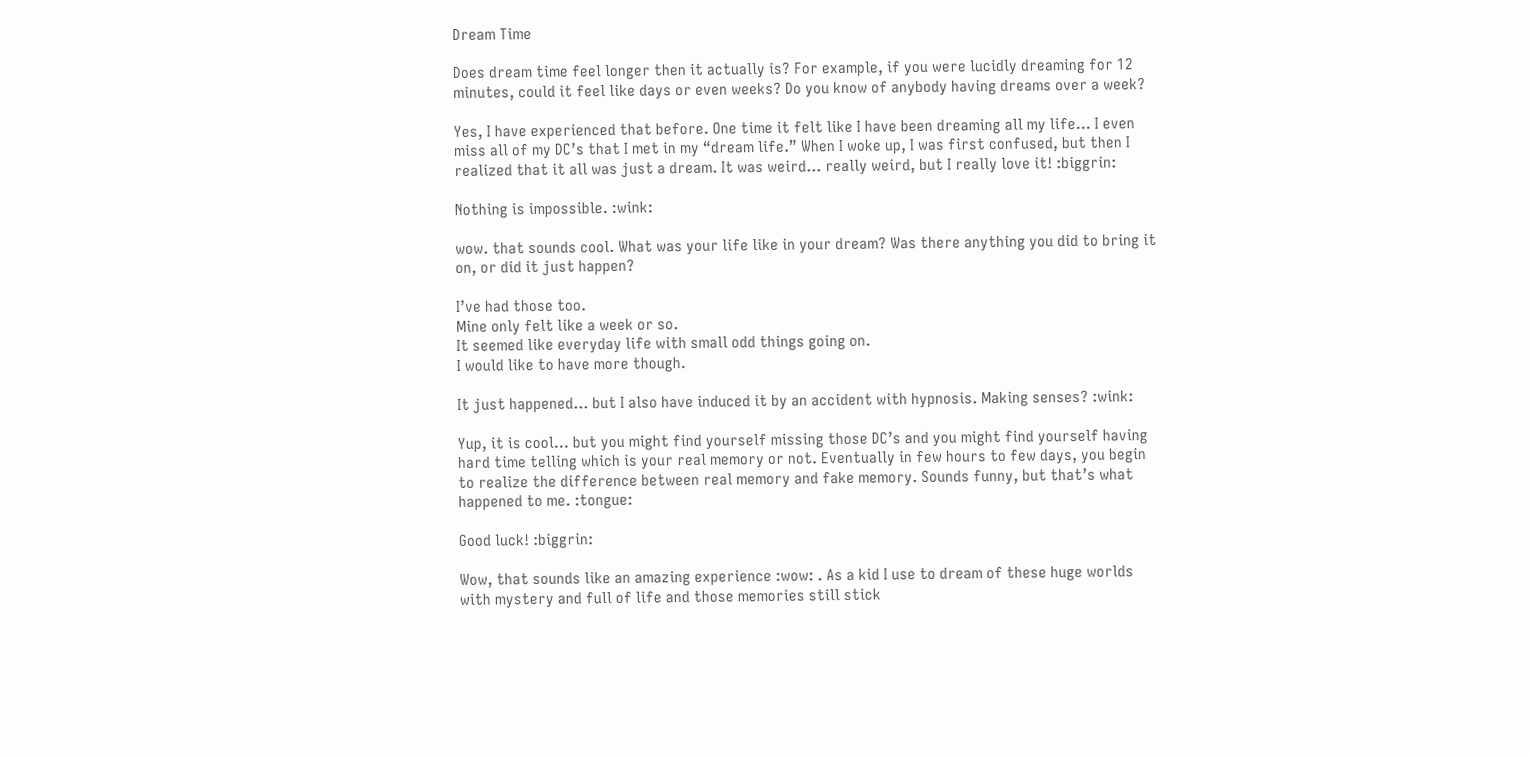Dream Time

Does dream time feel longer then it actually is? For example, if you were lucidly dreaming for 12 minutes, could it feel like days or even weeks? Do you know of anybody having dreams over a week?

Yes, I have experienced that before. One time it felt like I have been dreaming all my life… I even miss all of my DC’s that I met in my “dream life.” When I woke up, I was first confused, but then I realized that it all was just a dream. It was weird… really weird, but I really love it! :biggrin:

Nothing is impossible. :wink:

wow. that sounds cool. What was your life like in your dream? Was there anything you did to bring it on, or did it just happen?

I’ve had those too.
Mine only felt like a week or so.
It seemed like everyday life with small odd things going on.
I would like to have more though.

It just happened… but I also have induced it by an accident with hypnosis. Making senses? :wink:

Yup, it is cool… but you might find yourself missing those DC’s and you might find yourself having hard time telling which is your real memory or not. Eventually in few hours to few days, you begin to realize the difference between real memory and fake memory. Sounds funny, but that’s what happened to me. :tongue:

Good luck! :biggrin:

Wow, that sounds like an amazing experience :wow: . As a kid I use to dream of these huge worlds with mystery and full of life and those memories still stick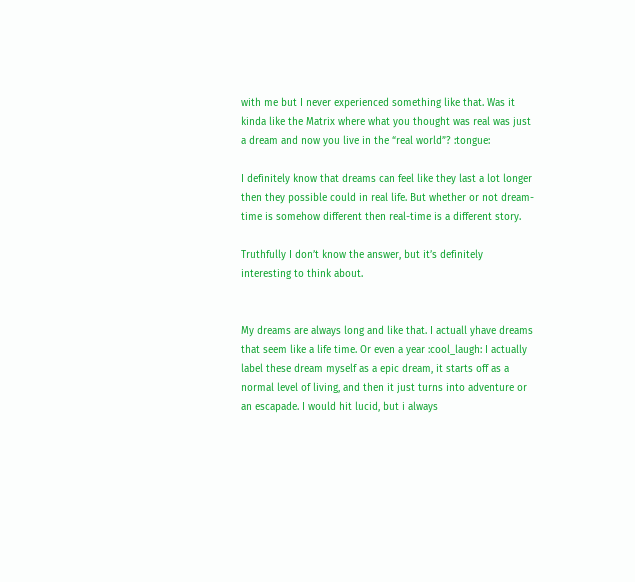with me but I never experienced something like that. Was it kinda like the Matrix where what you thought was real was just a dream and now you live in the “real world”? :tongue:

I definitely know that dreams can feel like they last a lot longer then they possible could in real life. But whether or not dream-time is somehow different then real-time is a different story.

Truthfully I don’t know the answer, but it’s definitely interesting to think about.


My dreams are always long and like that. I actuall yhave dreams that seem like a life time. Or even a year :cool_laugh: I actually label these dream myself as a epic dream, it starts off as a normal level of living, and then it just turns into adventure or an escapade. I would hit lucid, but i always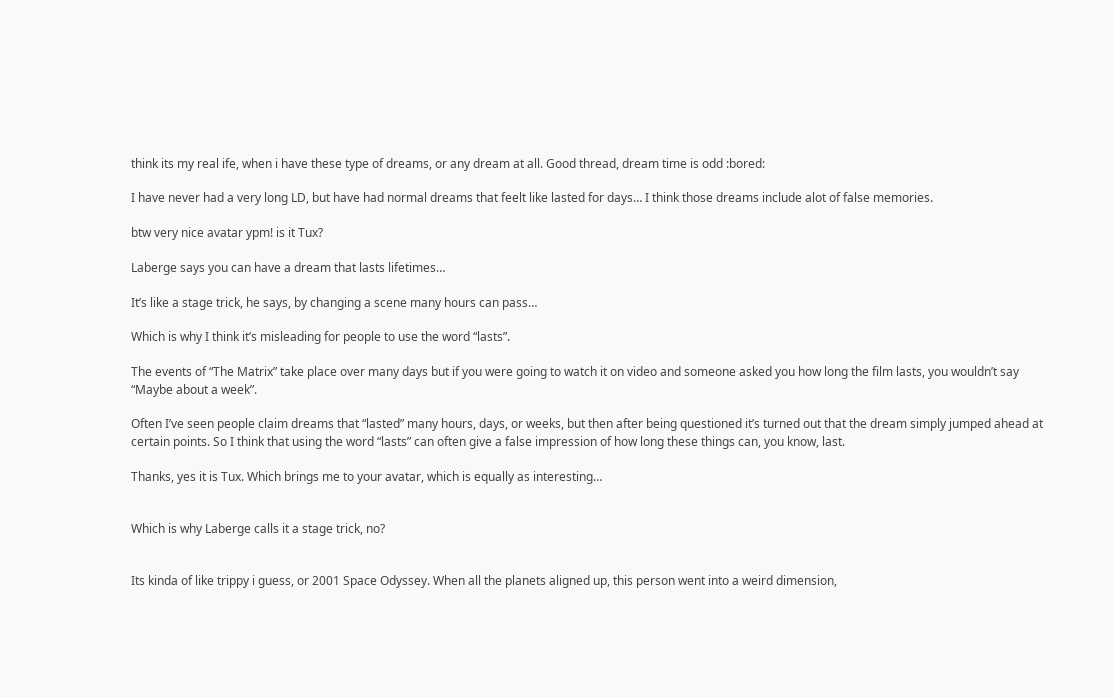think its my real ife, when i have these type of dreams, or any dream at all. Good thread, dream time is odd :bored:

I have never had a very long LD, but have had normal dreams that feelt like lasted for days… I think those dreams include alot of false memories.

btw very nice avatar ypm! is it Tux?

Laberge says you can have a dream that lasts lifetimes…

It’s like a stage trick, he says, by changing a scene many hours can pass…

Which is why I think it’s misleading for people to use the word “lasts”.

The events of “The Matrix” take place over many days but if you were going to watch it on video and someone asked you how long the film lasts, you wouldn’t say “Maybe about a week”.

Often I’ve seen people claim dreams that “lasted” many hours, days, or weeks, but then after being questioned it’s turned out that the dream simply jumped ahead at certain points. So I think that using the word “lasts” can often give a false impression of how long these things can, you know, last.

Thanks, yes it is Tux. Which brings me to your avatar, which is equally as interesting…


Which is why Laberge calls it a stage trick, no?


Its kinda of like trippy i guess, or 2001 Space Odyssey. When all the planets aligned up, this person went into a weird dimension,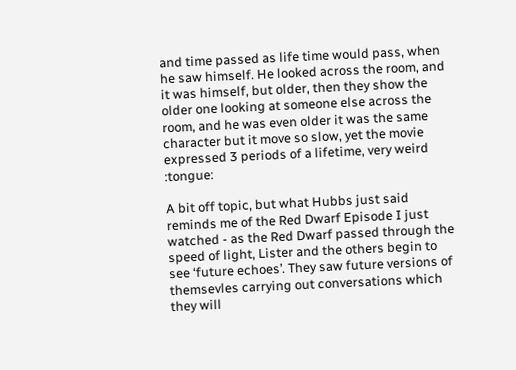and time passed as life time would pass, when he saw himself. He looked across the room, and it was himself, but older, then they show the older one looking at someone else across the room, and he was even older it was the same character but it move so slow, yet the movie expressed 3 periods of a lifetime, very weird :tongue:

A bit off topic, but what Hubbs just said reminds me of the Red Dwarf Episode I just watched - as the Red Dwarf passed through the speed of light, Lister and the others begin to see ‘future echoes’. They saw future versions of themsevles carrying out conversations which they will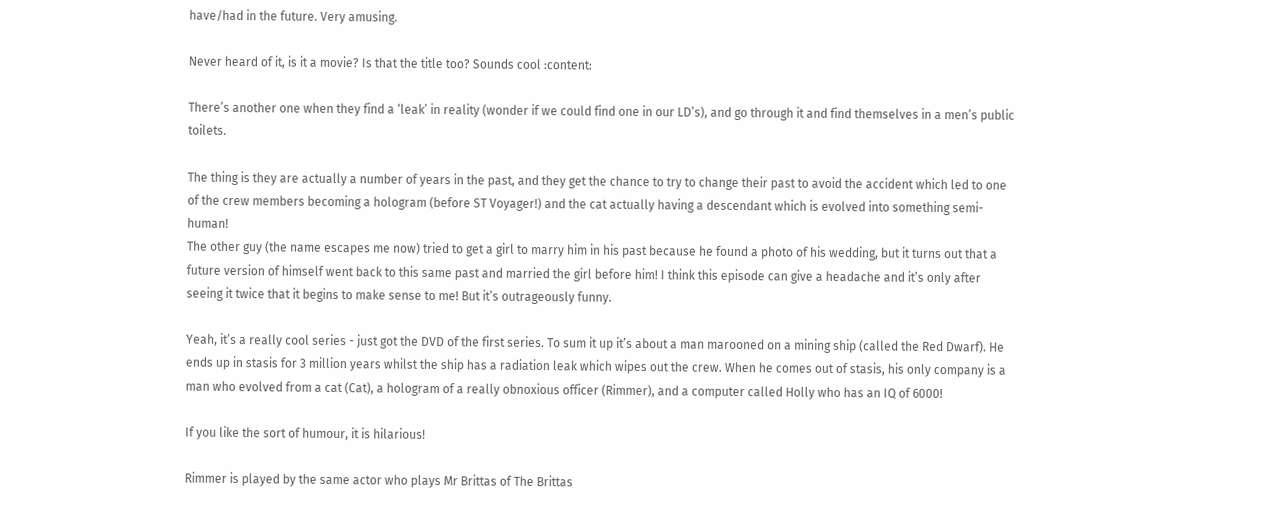have/had in the future. Very amusing.

Never heard of it, is it a movie? Is that the title too? Sounds cool :content:

There’s another one when they find a ‘leak’ in reality (wonder if we could find one in our LD’s), and go through it and find themselves in a men’s public toilets.

The thing is they are actually a number of years in the past, and they get the chance to try to change their past to avoid the accident which led to one of the crew members becoming a hologram (before ST Voyager!) and the cat actually having a descendant which is evolved into something semi-human!
The other guy (the name escapes me now) tried to get a girl to marry him in his past because he found a photo of his wedding, but it turns out that a future version of himself went back to this same past and married the girl before him! I think this episode can give a headache and it’s only after seeing it twice that it begins to make sense to me! But it’s outrageously funny.

Yeah, it’s a really cool series - just got the DVD of the first series. To sum it up it’s about a man marooned on a mining ship (called the Red Dwarf). He ends up in stasis for 3 million years whilst the ship has a radiation leak which wipes out the crew. When he comes out of stasis, his only company is a man who evolved from a cat (Cat), a hologram of a really obnoxious officer (Rimmer), and a computer called Holly who has an IQ of 6000!

If you like the sort of humour, it is hilarious!

Rimmer is played by the same actor who plays Mr Brittas of The Brittas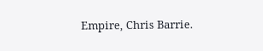Empire, Chris Barrie.